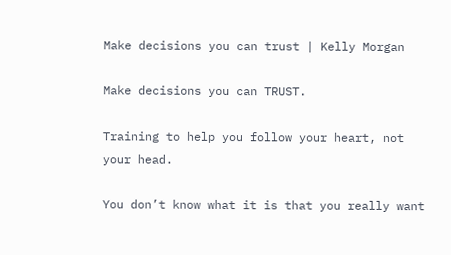Make decisions you can trust | Kelly Morgan

Make decisions you can TRUST.

Training to help you follow your heart, not your head.

You don’t know what it is that you really want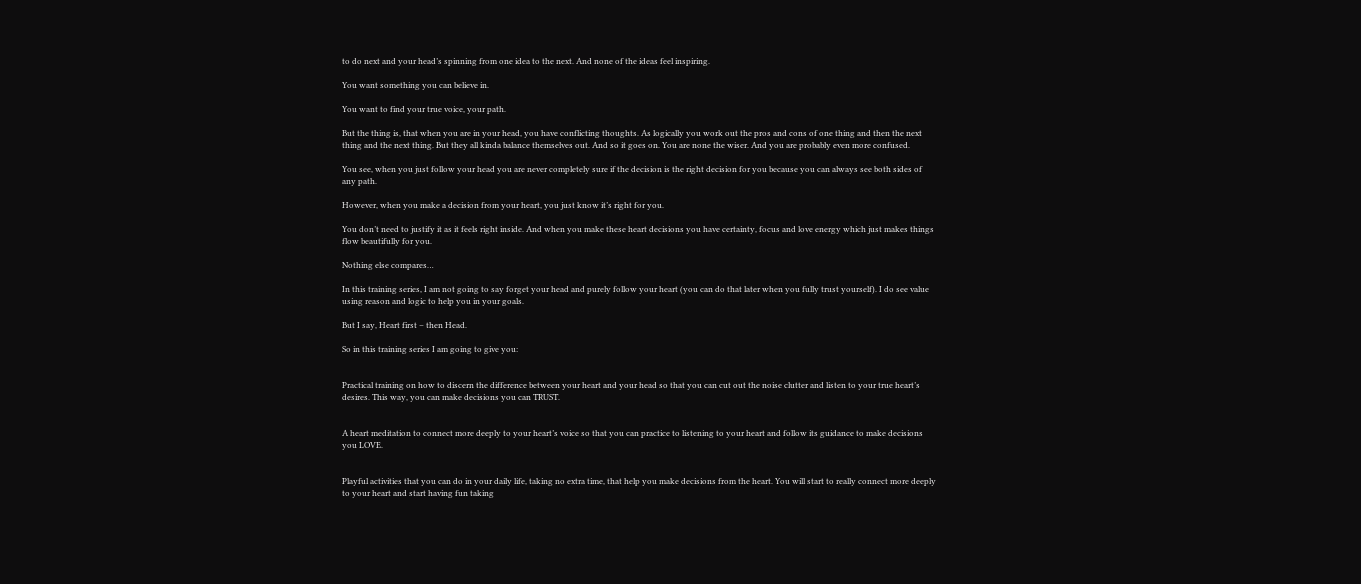to do next and your head’s spinning from one idea to the next. And none of the ideas feel inspiring.

You want something you can believe in.

You want to find your true voice, your path.

But the thing is, that when you are in your head, you have conflicting thoughts. As logically you work out the pros and cons of one thing and then the next thing and the next thing. But they all kinda balance themselves out. And so it goes on. You are none the wiser. And you are probably even more confused.

You see, when you just follow your head you are never completely sure if the decision is the right decision for you because you can always see both sides of any path.

However, when you make a decision from your heart, you just know it’s right for you.

You don’t need to justify it as it feels right inside. And when you make these heart decisions you have certainty, focus and love energy which just makes things flow beautifully for you.

Nothing else compares…

In this training series, I am not going to say forget your head and purely follow your heart (you can do that later when you fully trust yourself). I do see value using reason and logic to help you in your goals.

But I say, Heart first – then Head.

So in this training series I am going to give you:


Practical training on how to discern the difference between your heart and your head so that you can cut out the noise clutter and listen to your true heart’s desires. This way, you can make decisions you can TRUST.


A heart meditation to connect more deeply to your heart’s voice so that you can practice to listening to your heart and follow its guidance to make decisions you LOVE.


Playful activities that you can do in your daily life, taking no extra time, that help you make decisions from the heart. You will start to really connect more deeply to your heart and start having fun taking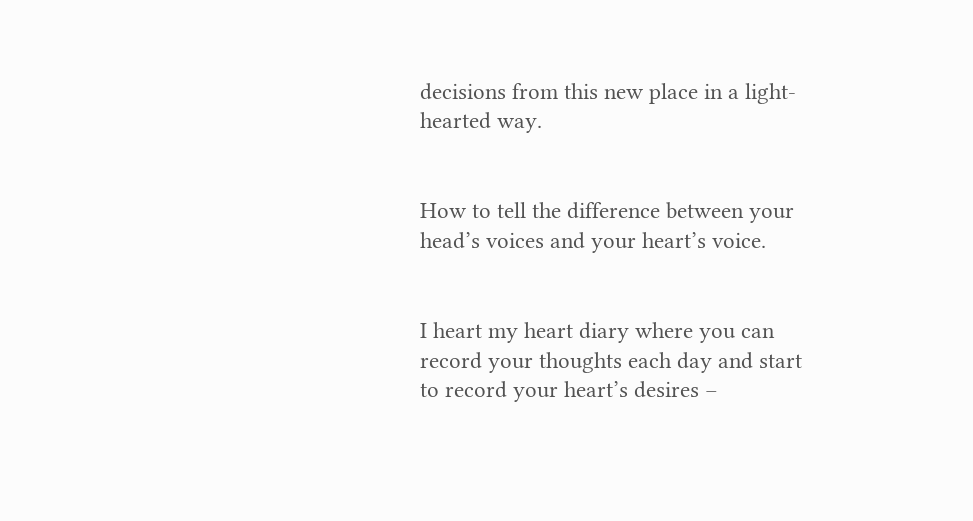decisions from this new place in a light-hearted way.


How to tell the difference between your head’s voices and your heart’s voice.


I heart my heart diary where you can record your thoughts each day and start to record your heart’s desires –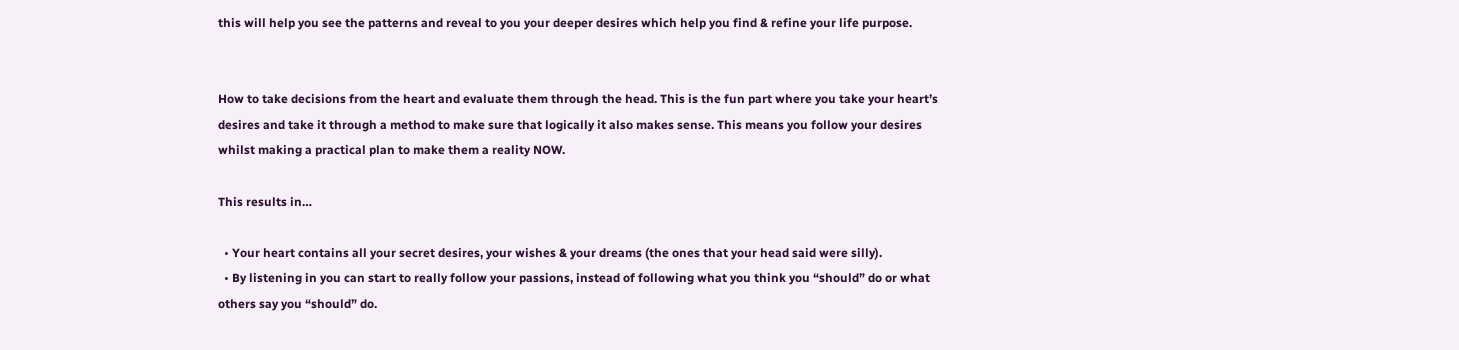this will help you see the patterns and reveal to you your deeper desires which help you find & refine your life purpose.


How to take decisions from the heart and evaluate them through the head. This is the fun part where you take your heart’s desires and take it through a method to make sure that logically it also makes sense. This means you follow your desires whilst making a practical plan to make them a reality NOW.

This results in…

  • Your heart contains all your secret desires, your wishes & your dreams (the ones that your head said were silly).
  • By listening in you can start to really follow your passions, instead of following what you think you “should” do or what others say you “should” do.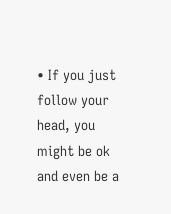• If you just follow your head, you might be ok and even be a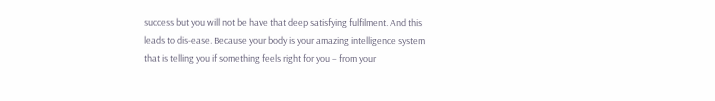success but you will not be have that deep satisfying fulfilment. And this leads to dis-ease. Because your body is your amazing intelligence system that is telling you if something feels right for you – from your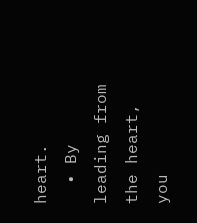heart.
  • By leading from the heart, you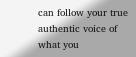can follow your true authentic voice of what you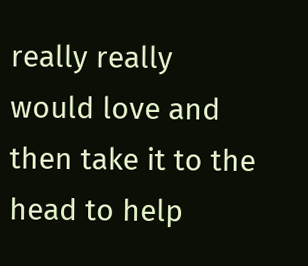really really would love and then take it to the head to help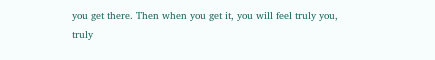you get there. Then when you get it, you will feel truly you, truly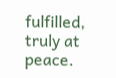fulfilled, truly at peace.